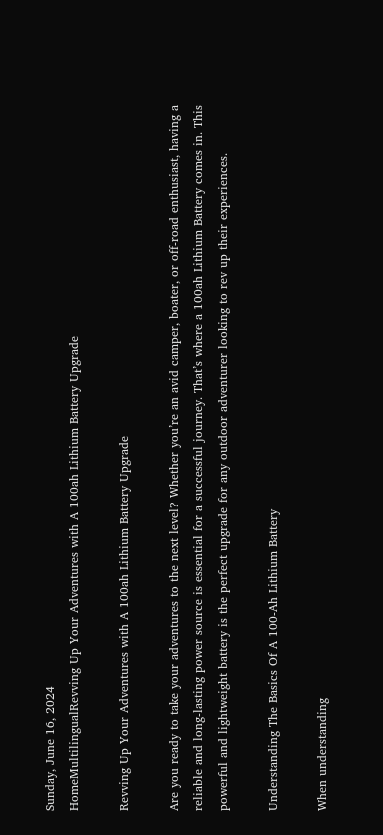Sunday, June 16, 2024
HomeMultilingualRevving Up Your Adventures with A 100ah Lithium Battery Upgrade

Revving Up Your Adventures with A 100ah Lithium Battery Upgrade

Are you ready to take your adventures to the next level? Whether you’re an avid camper, boater, or off-road enthusiast, having a reliable and long-lasting power source is essential for a successful journey. That’s where a 100ah Lithium Battery comes in. This powerful and lightweight battery is the perfect upgrade for any outdoor adventurer looking to rev up their experiences.

Understanding The Basics Of A 100-Ah Lithium Battery

When understanding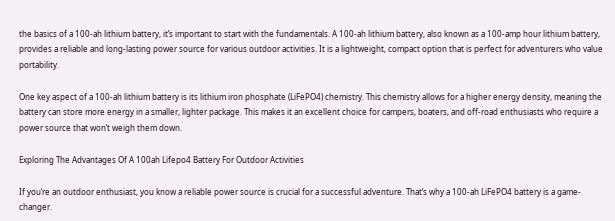the basics of a 100-ah lithium battery, it’s important to start with the fundamentals. A 100-ah lithium battery, also known as a 100-amp hour lithium battery, provides a reliable and long-lasting power source for various outdoor activities. It is a lightweight, compact option that is perfect for adventurers who value portability.

One key aspect of a 100-ah lithium battery is its lithium iron phosphate (LiFePO4) chemistry. This chemistry allows for a higher energy density, meaning the battery can store more energy in a smaller, lighter package. This makes it an excellent choice for campers, boaters, and off-road enthusiasts who require a power source that won’t weigh them down.

Exploring The Advantages Of A 100ah Lifepo4 Battery For Outdoor Activities

If you’re an outdoor enthusiast, you know a reliable power source is crucial for a successful adventure. That’s why a 100-ah LiFePO4 battery is a game-changer.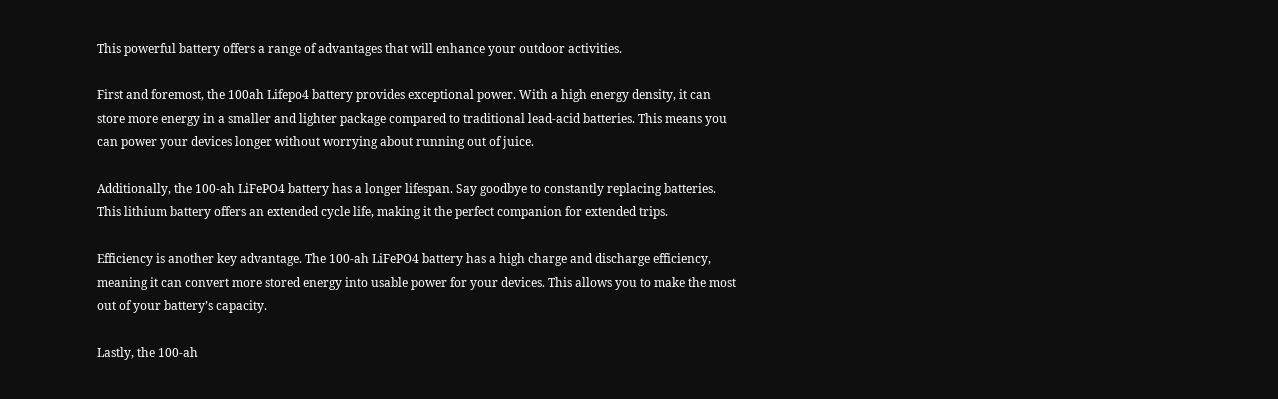This powerful battery offers a range of advantages that will enhance your outdoor activities.

First and foremost, the 100ah Lifepo4 battery provides exceptional power. With a high energy density, it can store more energy in a smaller and lighter package compared to traditional lead-acid batteries. This means you can power your devices longer without worrying about running out of juice.

Additionally, the 100-ah LiFePO4 battery has a longer lifespan. Say goodbye to constantly replacing batteries. This lithium battery offers an extended cycle life, making it the perfect companion for extended trips.

Efficiency is another key advantage. The 100-ah LiFePO4 battery has a high charge and discharge efficiency, meaning it can convert more stored energy into usable power for your devices. This allows you to make the most out of your battery’s capacity.

Lastly, the 100-ah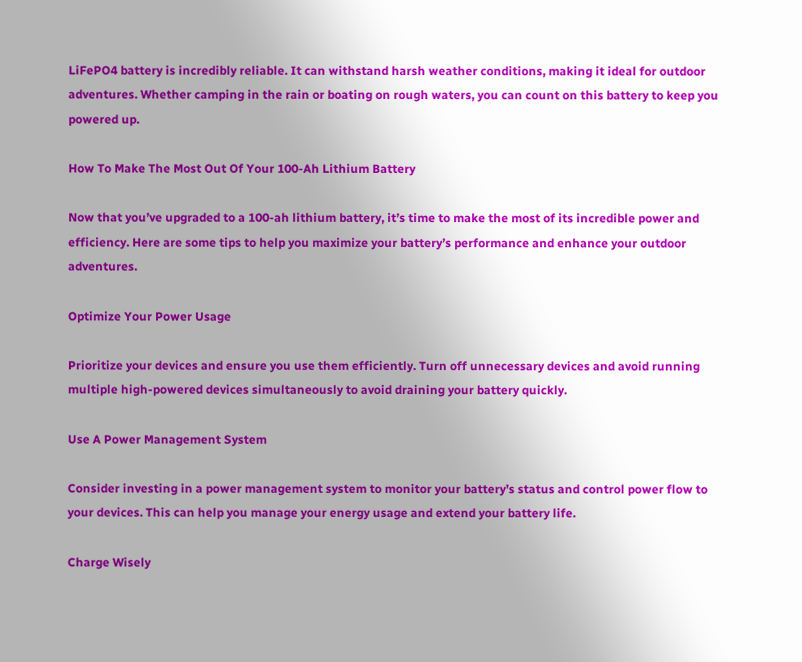LiFePO4 battery is incredibly reliable. It can withstand harsh weather conditions, making it ideal for outdoor adventures. Whether camping in the rain or boating on rough waters, you can count on this battery to keep you powered up.

How To Make The Most Out Of Your 100-Ah Lithium Battery

Now that you’ve upgraded to a 100-ah lithium battery, it’s time to make the most of its incredible power and efficiency. Here are some tips to help you maximize your battery’s performance and enhance your outdoor adventures.

Optimize Your Power Usage

Prioritize your devices and ensure you use them efficiently. Turn off unnecessary devices and avoid running multiple high-powered devices simultaneously to avoid draining your battery quickly.

Use A Power Management System

Consider investing in a power management system to monitor your battery’s status and control power flow to your devices. This can help you manage your energy usage and extend your battery life.

Charge Wisely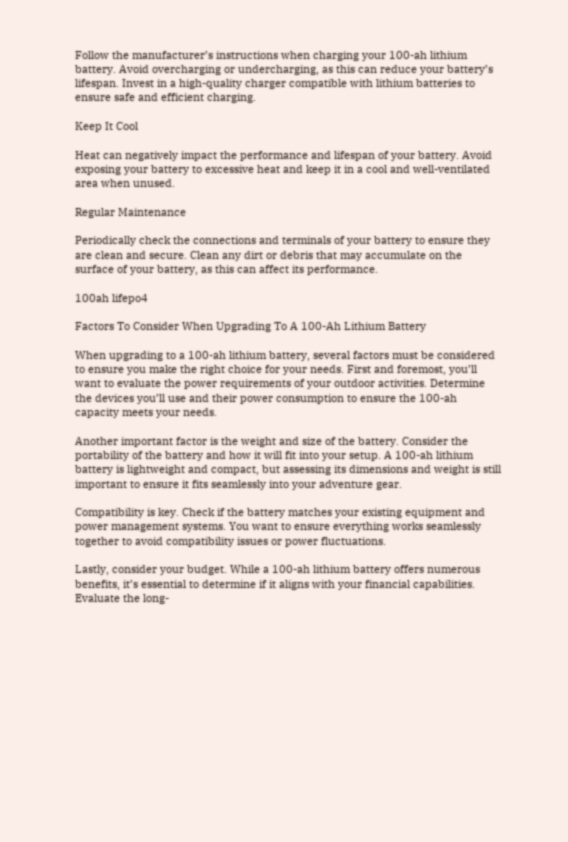Follow the manufacturer’s instructions when charging your 100-ah lithium battery. Avoid overcharging or undercharging, as this can reduce your battery’s lifespan. Invest in a high-quality charger compatible with lithium batteries to ensure safe and efficient charging.

Keep It Cool

Heat can negatively impact the performance and lifespan of your battery. Avoid exposing your battery to excessive heat and keep it in a cool and well-ventilated area when unused.

Regular Maintenance

Periodically check the connections and terminals of your battery to ensure they are clean and secure. Clean any dirt or debris that may accumulate on the surface of your battery, as this can affect its performance.

100ah lifepo4

Factors To Consider When Upgrading To A 100-Ah Lithium Battery

When upgrading to a 100-ah lithium battery, several factors must be considered to ensure you make the right choice for your needs. First and foremost, you’ll want to evaluate the power requirements of your outdoor activities. Determine the devices you’ll use and their power consumption to ensure the 100-ah capacity meets your needs.

Another important factor is the weight and size of the battery. Consider the portability of the battery and how it will fit into your setup. A 100-ah lithium battery is lightweight and compact, but assessing its dimensions and weight is still important to ensure it fits seamlessly into your adventure gear.

Compatibility is key. Check if the battery matches your existing equipment and power management systems. You want to ensure everything works seamlessly together to avoid compatibility issues or power fluctuations.

Lastly, consider your budget. While a 100-ah lithium battery offers numerous benefits, it’s essential to determine if it aligns with your financial capabilities. Evaluate the long-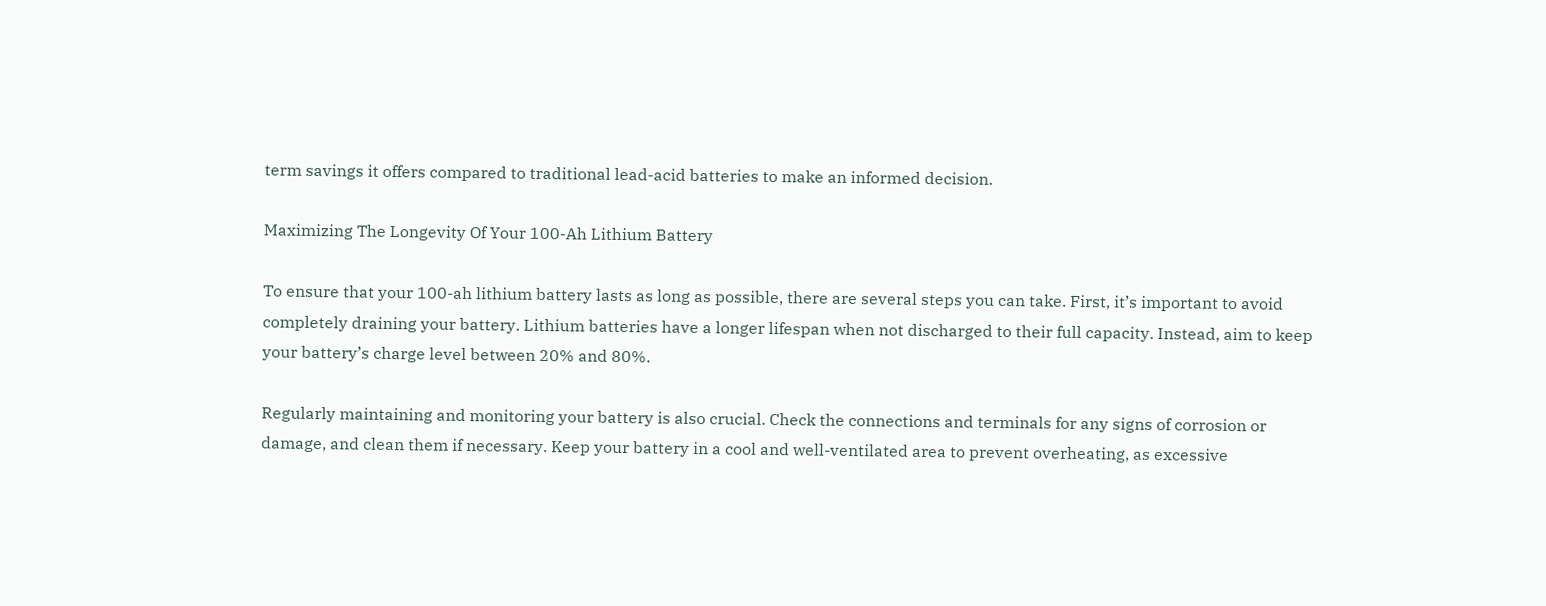term savings it offers compared to traditional lead-acid batteries to make an informed decision.

Maximizing The Longevity Of Your 100-Ah Lithium Battery

To ensure that your 100-ah lithium battery lasts as long as possible, there are several steps you can take. First, it’s important to avoid completely draining your battery. Lithium batteries have a longer lifespan when not discharged to their full capacity. Instead, aim to keep your battery’s charge level between 20% and 80%.

Regularly maintaining and monitoring your battery is also crucial. Check the connections and terminals for any signs of corrosion or damage, and clean them if necessary. Keep your battery in a cool and well-ventilated area to prevent overheating, as excessive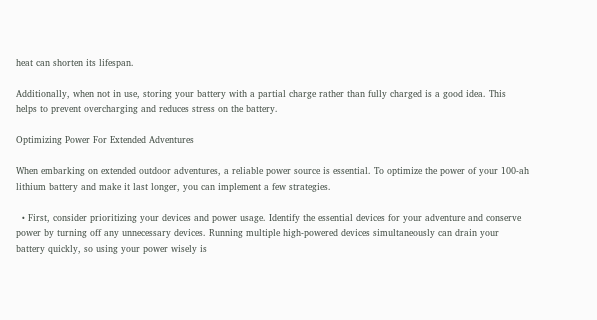heat can shorten its lifespan.

Additionally, when not in use, storing your battery with a partial charge rather than fully charged is a good idea. This helps to prevent overcharging and reduces stress on the battery.

Optimizing Power For Extended Adventures

When embarking on extended outdoor adventures, a reliable power source is essential. To optimize the power of your 100-ah lithium battery and make it last longer, you can implement a few strategies.

  • First, consider prioritizing your devices and power usage. Identify the essential devices for your adventure and conserve power by turning off any unnecessary devices. Running multiple high-powered devices simultaneously can drain your battery quickly, so using your power wisely is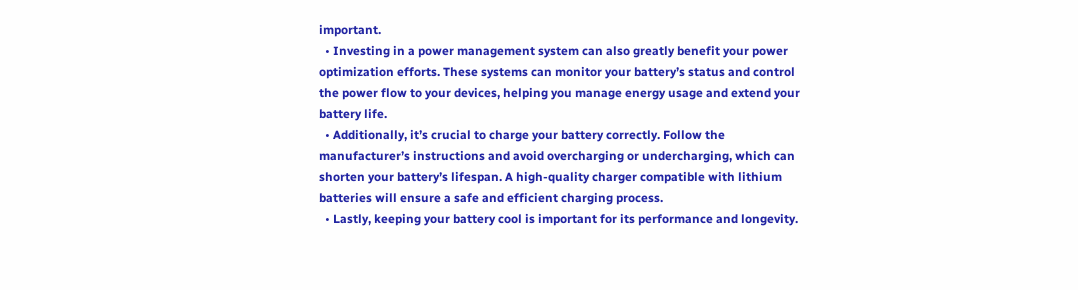important.
  • Investing in a power management system can also greatly benefit your power optimization efforts. These systems can monitor your battery’s status and control the power flow to your devices, helping you manage energy usage and extend your battery life.
  • Additionally, it’s crucial to charge your battery correctly. Follow the manufacturer’s instructions and avoid overcharging or undercharging, which can shorten your battery’s lifespan. A high-quality charger compatible with lithium batteries will ensure a safe and efficient charging process.
  • Lastly, keeping your battery cool is important for its performance and longevity.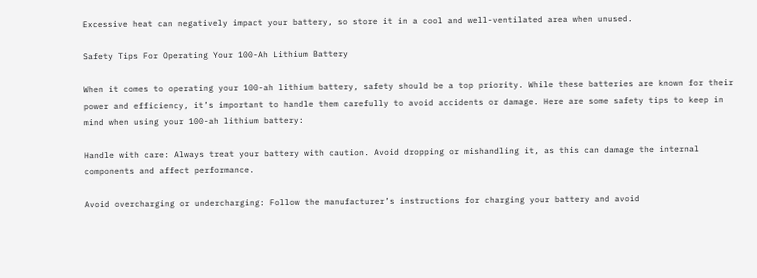Excessive heat can negatively impact your battery, so store it in a cool and well-ventilated area when unused.

Safety Tips For Operating Your 100-Ah Lithium Battery

When it comes to operating your 100-ah lithium battery, safety should be a top priority. While these batteries are known for their power and efficiency, it’s important to handle them carefully to avoid accidents or damage. Here are some safety tips to keep in mind when using your 100-ah lithium battery:

Handle with care: Always treat your battery with caution. Avoid dropping or mishandling it, as this can damage the internal components and affect performance.

Avoid overcharging or undercharging: Follow the manufacturer’s instructions for charging your battery and avoid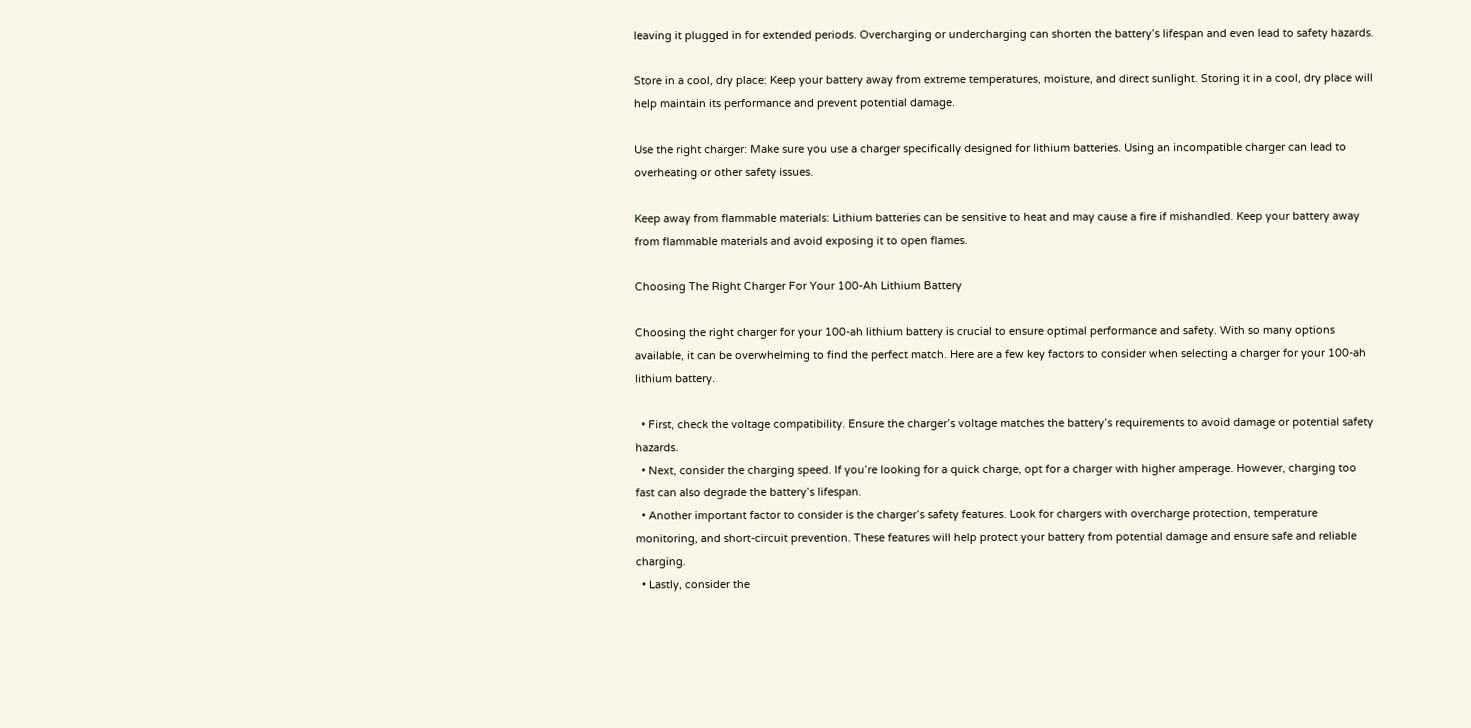leaving it plugged in for extended periods. Overcharging or undercharging can shorten the battery’s lifespan and even lead to safety hazards.

Store in a cool, dry place: Keep your battery away from extreme temperatures, moisture, and direct sunlight. Storing it in a cool, dry place will help maintain its performance and prevent potential damage.

Use the right charger: Make sure you use a charger specifically designed for lithium batteries. Using an incompatible charger can lead to overheating or other safety issues.

Keep away from flammable materials: Lithium batteries can be sensitive to heat and may cause a fire if mishandled. Keep your battery away from flammable materials and avoid exposing it to open flames.

Choosing The Right Charger For Your 100-Ah Lithium Battery

Choosing the right charger for your 100-ah lithium battery is crucial to ensure optimal performance and safety. With so many options available, it can be overwhelming to find the perfect match. Here are a few key factors to consider when selecting a charger for your 100-ah lithium battery.

  • First, check the voltage compatibility. Ensure the charger’s voltage matches the battery’s requirements to avoid damage or potential safety hazards.
  • Next, consider the charging speed. If you’re looking for a quick charge, opt for a charger with higher amperage. However, charging too fast can also degrade the battery’s lifespan.
  • Another important factor to consider is the charger’s safety features. Look for chargers with overcharge protection, temperature monitoring, and short-circuit prevention. These features will help protect your battery from potential damage and ensure safe and reliable charging.
  • Lastly, consider the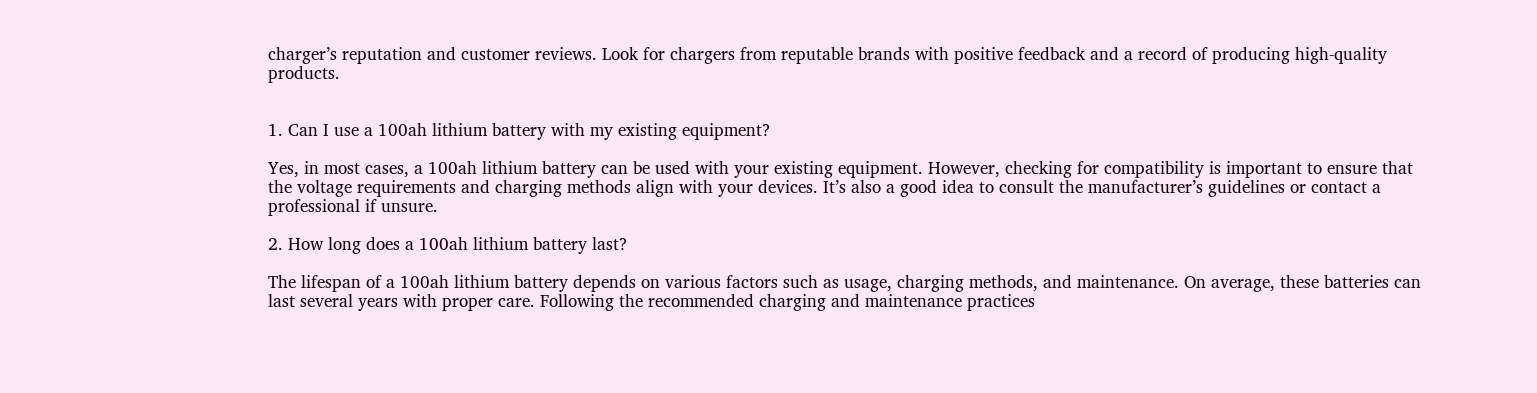charger’s reputation and customer reviews. Look for chargers from reputable brands with positive feedback and a record of producing high-quality products.


1. Can I use a 100ah lithium battery with my existing equipment?

Yes, in most cases, a 100ah lithium battery can be used with your existing equipment. However, checking for compatibility is important to ensure that the voltage requirements and charging methods align with your devices. It’s also a good idea to consult the manufacturer’s guidelines or contact a professional if unsure.

2. How long does a 100ah lithium battery last?

The lifespan of a 100ah lithium battery depends on various factors such as usage, charging methods, and maintenance. On average, these batteries can last several years with proper care. Following the recommended charging and maintenance practices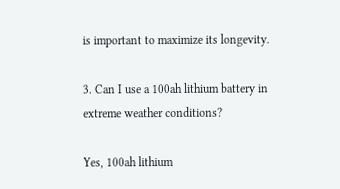is important to maximize its longevity.

3. Can I use a 100ah lithium battery in extreme weather conditions?

Yes, 100ah lithium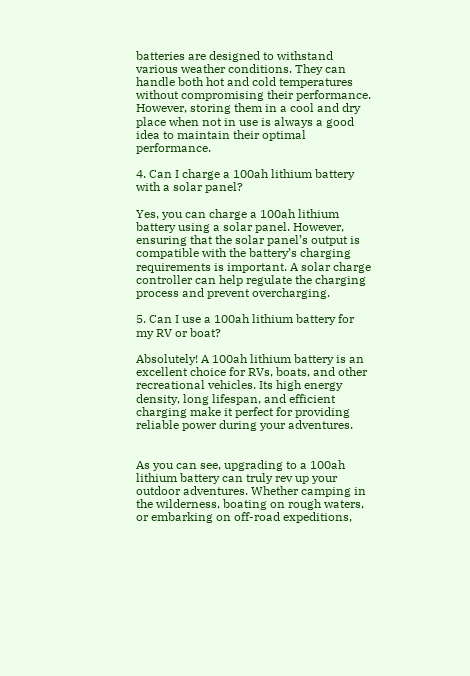batteries are designed to withstand various weather conditions. They can handle both hot and cold temperatures without compromising their performance. However, storing them in a cool and dry place when not in use is always a good idea to maintain their optimal performance.

4. Can I charge a 100ah lithium battery with a solar panel?

Yes, you can charge a 100ah lithium battery using a solar panel. However, ensuring that the solar panel’s output is compatible with the battery’s charging requirements is important. A solar charge controller can help regulate the charging process and prevent overcharging.

5. Can I use a 100ah lithium battery for my RV or boat?

Absolutely! A 100ah lithium battery is an excellent choice for RVs, boats, and other recreational vehicles. Its high energy density, long lifespan, and efficient charging make it perfect for providing reliable power during your adventures.


As you can see, upgrading to a 100ah lithium battery can truly rev up your outdoor adventures. Whether camping in the wilderness, boating on rough waters, or embarking on off-road expeditions,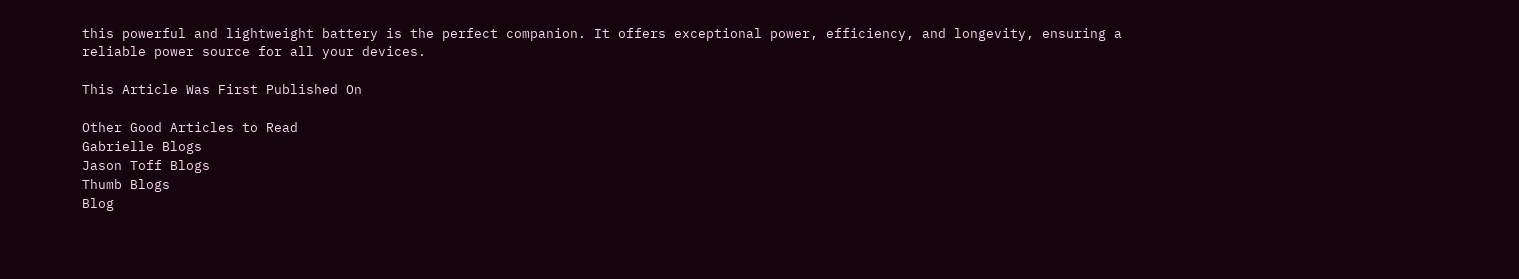this powerful and lightweight battery is the perfect companion. It offers exceptional power, efficiency, and longevity, ensuring a reliable power source for all your devices.

This Article Was First Published On

Other Good Articles to Read
Gabrielle Blogs
Jason Toff Blogs
Thumb Blogs
Blog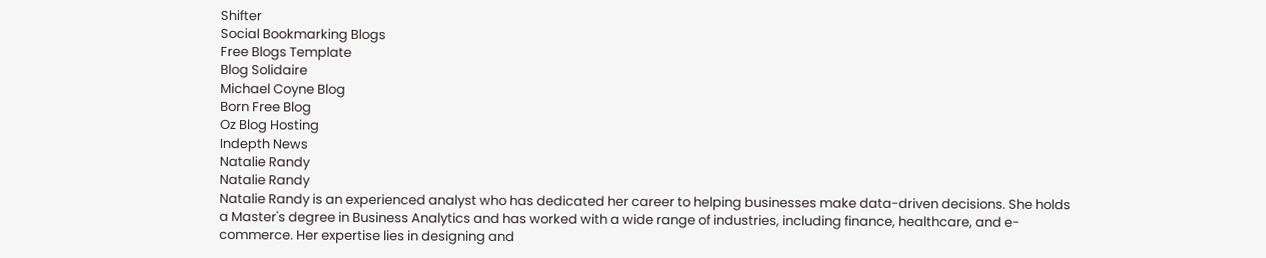Shifter
Social Bookmarking Blogs
Free Blogs Template
Blog Solidaire
Michael Coyne Blog
Born Free Blog
Oz Blog Hosting
Indepth News
Natalie Randy
Natalie Randy
Natalie Randy is an experienced analyst who has dedicated her career to helping businesses make data-driven decisions. She holds a Master's degree in Business Analytics and has worked with a wide range of industries, including finance, healthcare, and e-commerce. Her expertise lies in designing and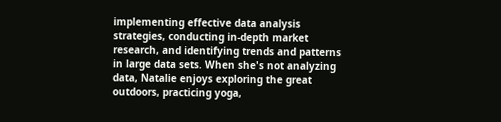implementing effective data analysis strategies, conducting in-depth market research, and identifying trends and patterns in large data sets. When she's not analyzing data, Natalie enjoys exploring the great outdoors, practicing yoga,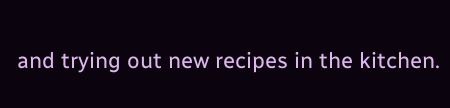and trying out new recipes in the kitchen.